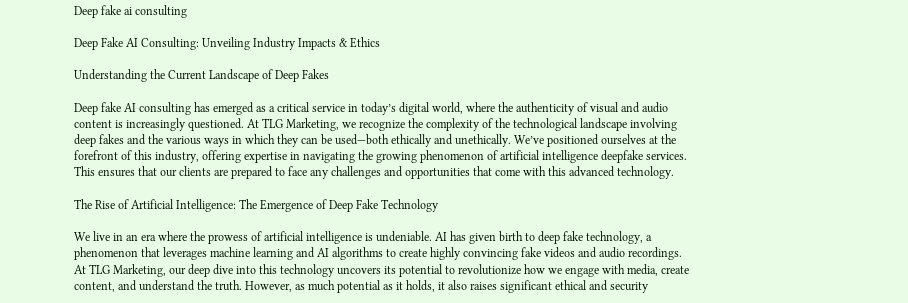Deep fake ai consulting

Deep Fake AI Consulting: Unveiling Industry Impacts & Ethics

Understanding the Current Landscape of Deep Fakes

Deep fake AI consulting has emerged as a critical service in today’s digital world, where the authenticity of visual and audio content is increasingly questioned. At TLG Marketing, we recognize the complexity of the technological landscape involving deep fakes and the various ways in which they can be used—both ethically and unethically. We’ve positioned ourselves at the forefront of this industry, offering expertise in navigating the growing phenomenon of artificial intelligence deepfake services. This ensures that our clients are prepared to face any challenges and opportunities that come with this advanced technology.

The Rise of Artificial Intelligence: The Emergence of Deep Fake Technology

We live in an era where the prowess of artificial intelligence is undeniable. AI has given birth to deep fake technology, a phenomenon that leverages machine learning and AI algorithms to create highly convincing fake videos and audio recordings. At TLG Marketing, our deep dive into this technology uncovers its potential to revolutionize how we engage with media, create content, and understand the truth. However, as much potential as it holds, it also raises significant ethical and security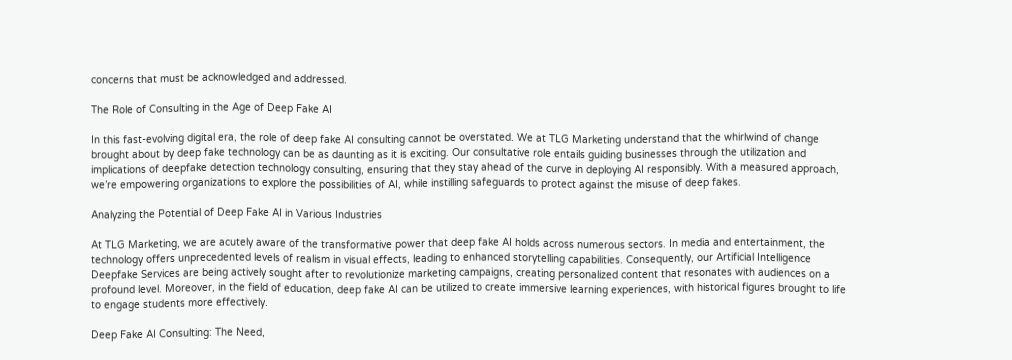concerns that must be acknowledged and addressed.

The Role of Consulting in the Age of Deep Fake AI

In this fast-evolving digital era, the role of deep fake AI consulting cannot be overstated. We at TLG Marketing understand that the whirlwind of change brought about by deep fake technology can be as daunting as it is exciting. Our consultative role entails guiding businesses through the utilization and implications of deepfake detection technology consulting, ensuring that they stay ahead of the curve in deploying AI responsibly. With a measured approach, we’re empowering organizations to explore the possibilities of AI, while instilling safeguards to protect against the misuse of deep fakes.

Analyzing the Potential of Deep Fake AI in Various Industries

At TLG Marketing, we are acutely aware of the transformative power that deep fake AI holds across numerous sectors. In media and entertainment, the technology offers unprecedented levels of realism in visual effects, leading to enhanced storytelling capabilities. Consequently, our Artificial Intelligence Deepfake Services are being actively sought after to revolutionize marketing campaigns, creating personalized content that resonates with audiences on a profound level. Moreover, in the field of education, deep fake AI can be utilized to create immersive learning experiences, with historical figures brought to life to engage students more effectively.

Deep Fake AI Consulting: The Need,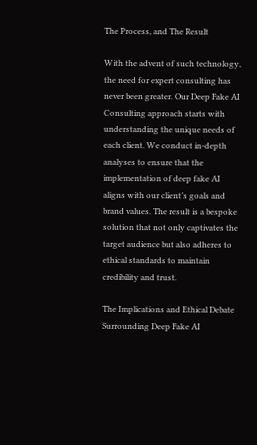The Process, and The Result

With the advent of such technology, the need for expert consulting has never been greater. Our Deep Fake AI Consulting approach starts with understanding the unique needs of each client. We conduct in-depth analyses to ensure that the implementation of deep fake AI aligns with our client’s goals and brand values. The result is a bespoke solution that not only captivates the target audience but also adheres to ethical standards to maintain credibility and trust.

The Implications and Ethical Debate Surrounding Deep Fake AI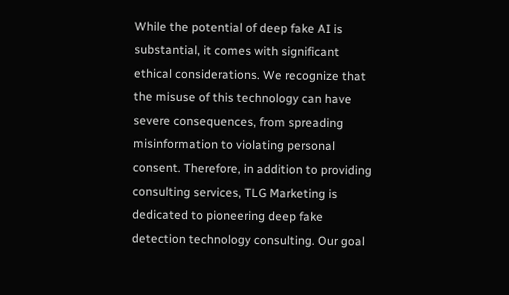While the potential of deep fake AI is substantial, it comes with significant ethical considerations. We recognize that the misuse of this technology can have severe consequences, from spreading misinformation to violating personal consent. Therefore, in addition to providing consulting services, TLG Marketing is dedicated to pioneering deep fake detection technology consulting. Our goal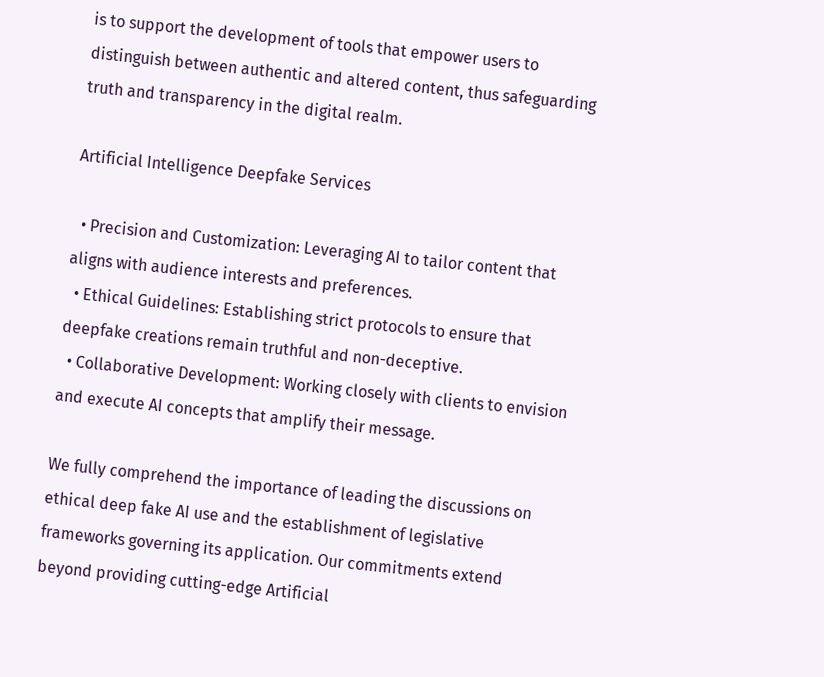is to support the development of tools that empower users to distinguish between authentic and altered content, thus safeguarding truth and transparency in the digital realm.

Artificial Intelligence Deepfake Services

  • Precision and Customization: Leveraging AI to tailor content that aligns with audience interests and preferences.
  • Ethical Guidelines: Establishing strict protocols to ensure that deepfake creations remain truthful and non-deceptive.
  • Collaborative Development: Working closely with clients to envision and execute AI concepts that amplify their message.

We fully comprehend the importance of leading the discussions on ethical deep fake AI use and the establishment of legislative frameworks governing its application. Our commitments extend beyond providing cutting-edge Artificial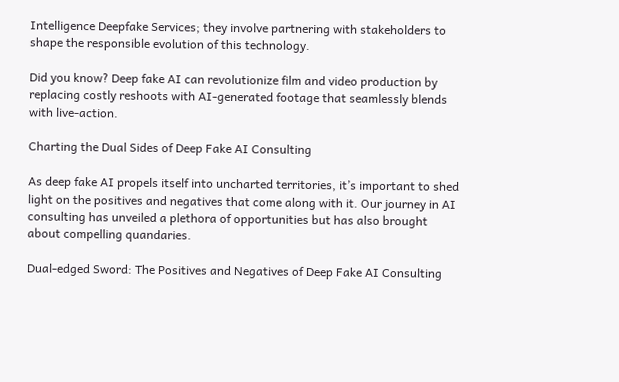Intelligence Deepfake Services; they involve partnering with stakeholders to shape the responsible evolution of this technology.

Did you know? Deep fake AI can revolutionize film and video production by replacing costly reshoots with AI-generated footage that seamlessly blends with live-action.

Charting the Dual Sides of Deep Fake AI Consulting

As deep fake AI propels itself into uncharted territories, it’s important to shed light on the positives and negatives that come along with it. Our journey in AI consulting has unveiled a plethora of opportunities but has also brought about compelling quandaries.

Dual-edged Sword: The Positives and Negatives of Deep Fake AI Consulting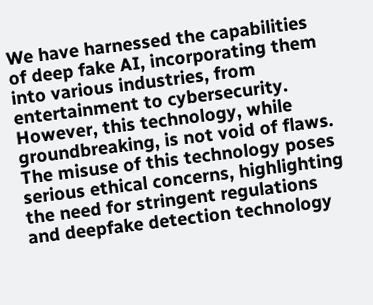We have harnessed the capabilities of deep fake AI, incorporating them into various industries, from entertainment to cybersecurity. However, this technology, while groundbreaking, is not void of flaws. The misuse of this technology poses serious ethical concerns, highlighting the need for stringent regulations and deepfake detection technology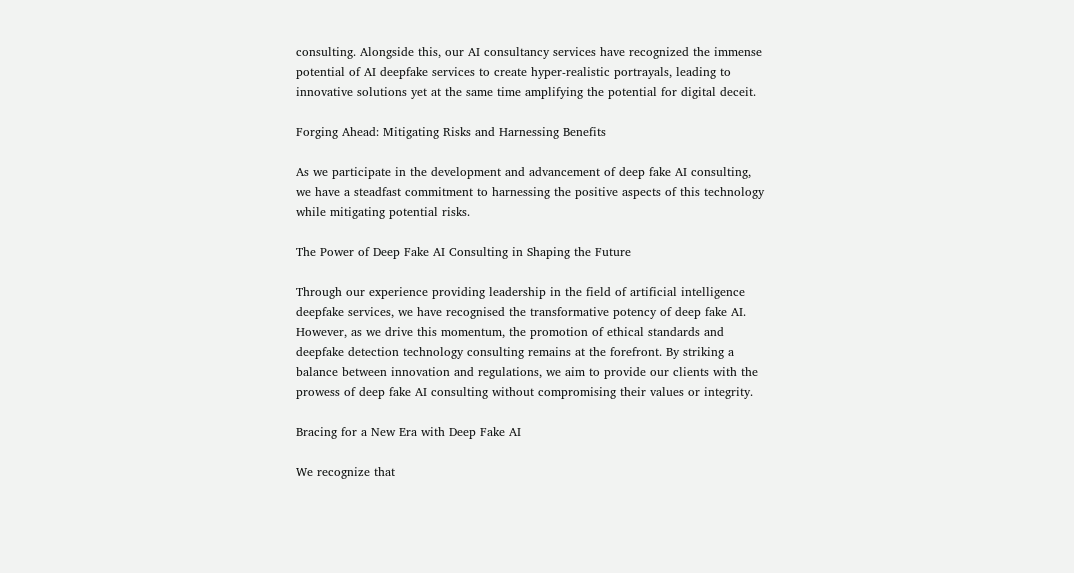consulting. Alongside this, our AI consultancy services have recognized the immense potential of AI deepfake services to create hyper-realistic portrayals, leading to innovative solutions yet at the same time amplifying the potential for digital deceit.

Forging Ahead: Mitigating Risks and Harnessing Benefits

As we participate in the development and advancement of deep fake AI consulting, we have a steadfast commitment to harnessing the positive aspects of this technology while mitigating potential risks.

The Power of Deep Fake AI Consulting in Shaping the Future

Through our experience providing leadership in the field of artificial intelligence deepfake services, we have recognised the transformative potency of deep fake AI. However, as we drive this momentum, the promotion of ethical standards and deepfake detection technology consulting remains at the forefront. By striking a balance between innovation and regulations, we aim to provide our clients with the prowess of deep fake AI consulting without compromising their values or integrity.

Bracing for a New Era with Deep Fake AI

We recognize that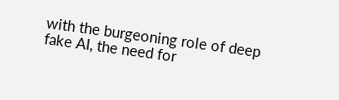with the burgeoning role of deep fake AI, the need for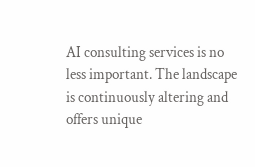AI consulting services is no less important. The landscape is continuously altering and offers unique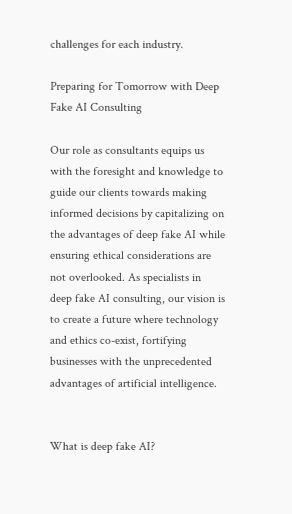challenges for each industry.

Preparing for Tomorrow with Deep Fake AI Consulting

Our role as consultants equips us with the foresight and knowledge to guide our clients towards making informed decisions by capitalizing on the advantages of deep fake AI while ensuring ethical considerations are not overlooked. As specialists in deep fake AI consulting, our vision is to create a future where technology and ethics co-exist, fortifying businesses with the unprecedented advantages of artificial intelligence.


What is deep fake AI?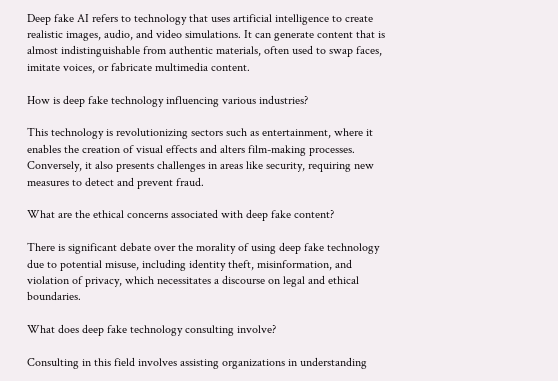Deep fake AI refers to technology that uses artificial intelligence to create realistic images, audio, and video simulations. It can generate content that is almost indistinguishable from authentic materials, often used to swap faces, imitate voices, or fabricate multimedia content.

How is deep fake technology influencing various industries?

This technology is revolutionizing sectors such as entertainment, where it enables the creation of visual effects and alters film-making processes. Conversely, it also presents challenges in areas like security, requiring new measures to detect and prevent fraud.

What are the ethical concerns associated with deep fake content?

There is significant debate over the morality of using deep fake technology due to potential misuse, including identity theft, misinformation, and violation of privacy, which necessitates a discourse on legal and ethical boundaries.

What does deep fake technology consulting involve?

Consulting in this field involves assisting organizations in understanding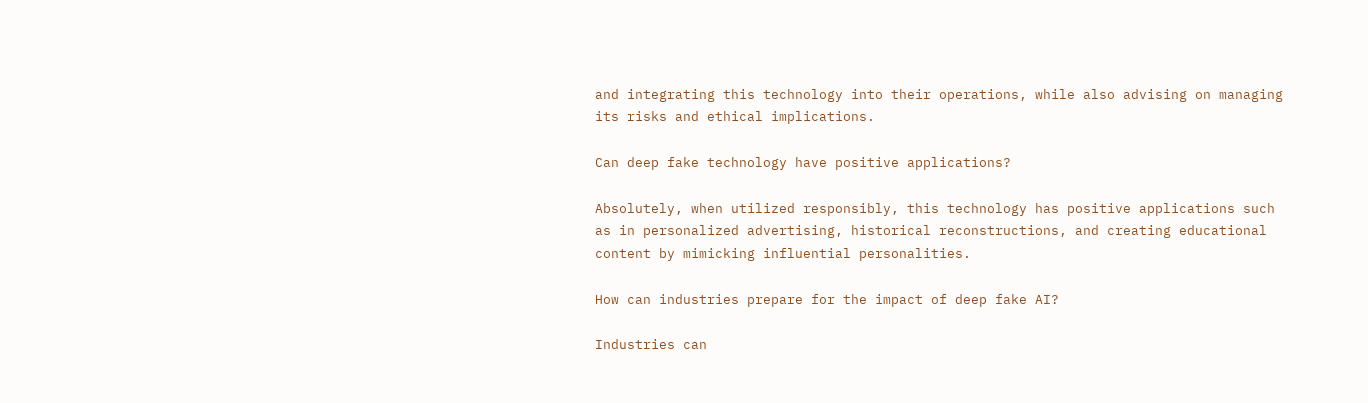and integrating this technology into their operations, while also advising on managing its risks and ethical implications.

Can deep fake technology have positive applications?

Absolutely, when utilized responsibly, this technology has positive applications such as in personalized advertising, historical reconstructions, and creating educational content by mimicking influential personalities.

How can industries prepare for the impact of deep fake AI?

Industries can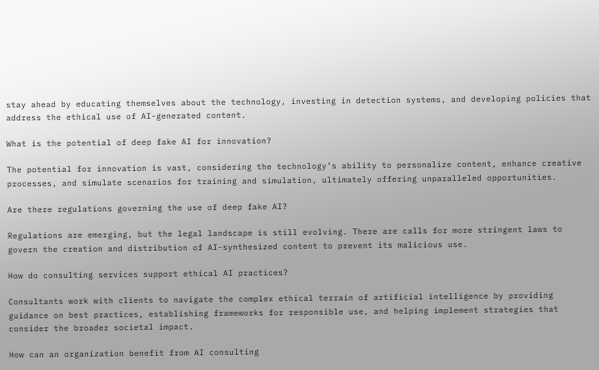stay ahead by educating themselves about the technology, investing in detection systems, and developing policies that address the ethical use of AI-generated content.

What is the potential of deep fake AI for innovation?

The potential for innovation is vast, considering the technology’s ability to personalize content, enhance creative processes, and simulate scenarios for training and simulation, ultimately offering unparalleled opportunities.

Are there regulations governing the use of deep fake AI?

Regulations are emerging, but the legal landscape is still evolving. There are calls for more stringent laws to govern the creation and distribution of AI-synthesized content to prevent its malicious use.

How do consulting services support ethical AI practices?

Consultants work with clients to navigate the complex ethical terrain of artificial intelligence by providing guidance on best practices, establishing frameworks for responsible use, and helping implement strategies that consider the broader societal impact.

How can an organization benefit from AI consulting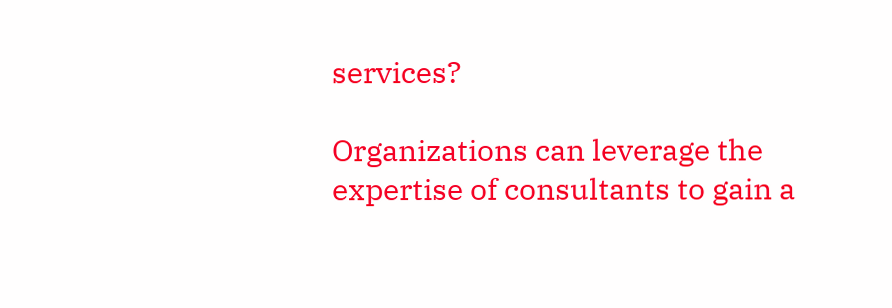services?

Organizations can leverage the expertise of consultants to gain a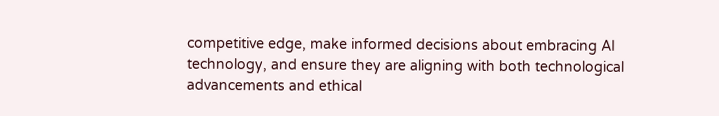competitive edge, make informed decisions about embracing AI technology, and ensure they are aligning with both technological advancements and ethical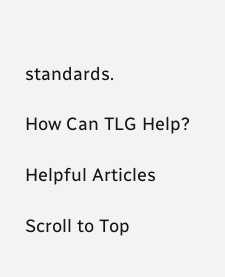standards.

How Can TLG Help?

Helpful Articles

Scroll to Top